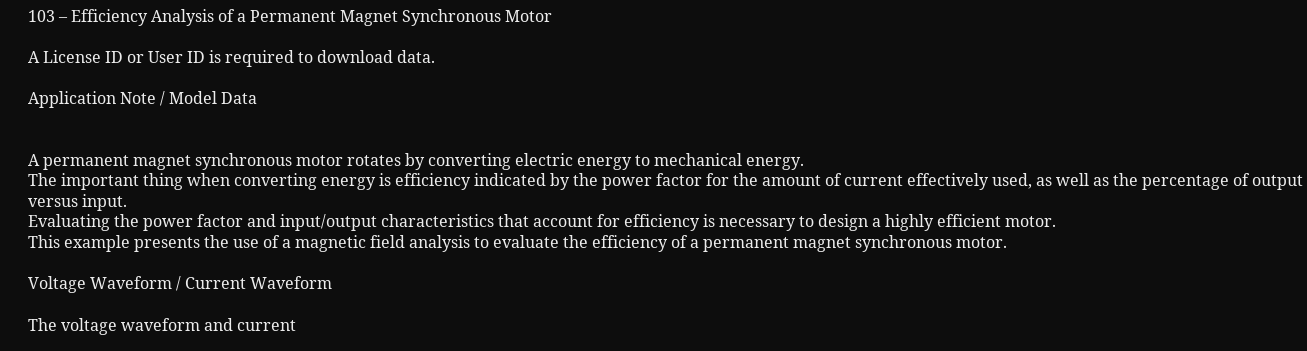103 – Efficiency Analysis of a Permanent Magnet Synchronous Motor

A License ID or User ID is required to download data.

Application Note / Model Data


A permanent magnet synchronous motor rotates by converting electric energy to mechanical energy.
The important thing when converting energy is efficiency indicated by the power factor for the amount of current effectively used, as well as the percentage of output versus input.
Evaluating the power factor and input/output characteristics that account for efficiency is necessary to design a highly efficient motor.
This example presents the use of a magnetic field analysis to evaluate the efficiency of a permanent magnet synchronous motor.

Voltage Waveform / Current Waveform

The voltage waveform and current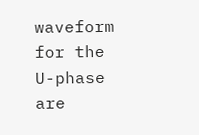waveform for the U-phase are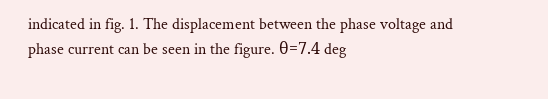indicated in fig. 1. The displacement between the phase voltage and phase current can be seen in the figure. θ=7.4 deg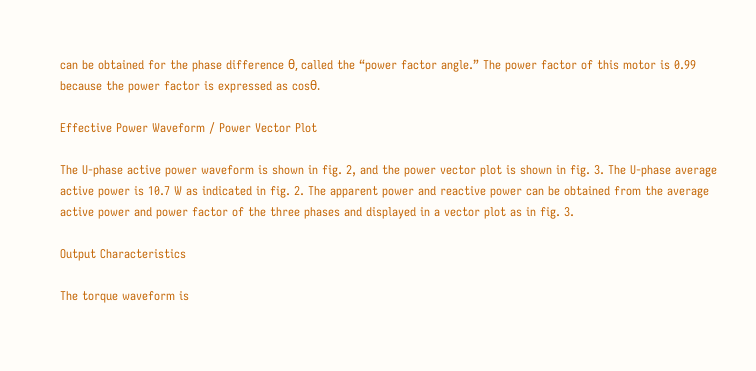can be obtained for the phase difference θ, called the “power factor angle.” The power factor of this motor is 0.99 because the power factor is expressed as cosθ.

Effective Power Waveform / Power Vector Plot

The U-phase active power waveform is shown in fig. 2, and the power vector plot is shown in fig. 3. The U-phase average active power is 10.7 W as indicated in fig. 2. The apparent power and reactive power can be obtained from the average active power and power factor of the three phases and displayed in a vector plot as in fig. 3.

Output Characteristics

The torque waveform is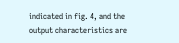indicated in fig. 4, and the output characteristics are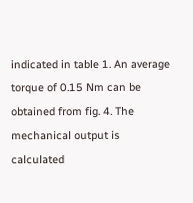indicated in table 1. An average torque of 0.15 Nm can be obtained from fig. 4. The mechanical output is calculated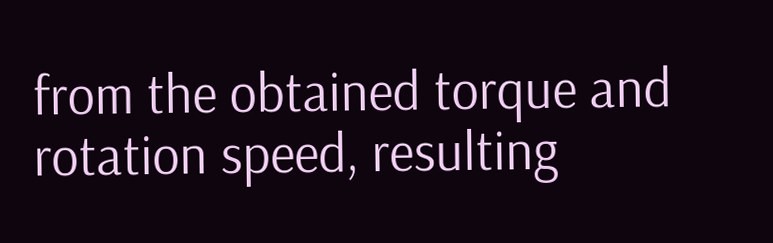from the obtained torque and rotation speed, resulting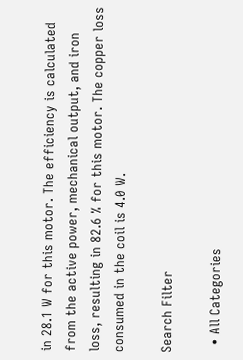in 28.1 W for this motor. The efficiency is calculated from the active power, mechanical output, and iron loss, resulting in 82.6 % for this motor. The copper loss consumed in the coil is 4.0 W.

Search Filter

  • All Categories